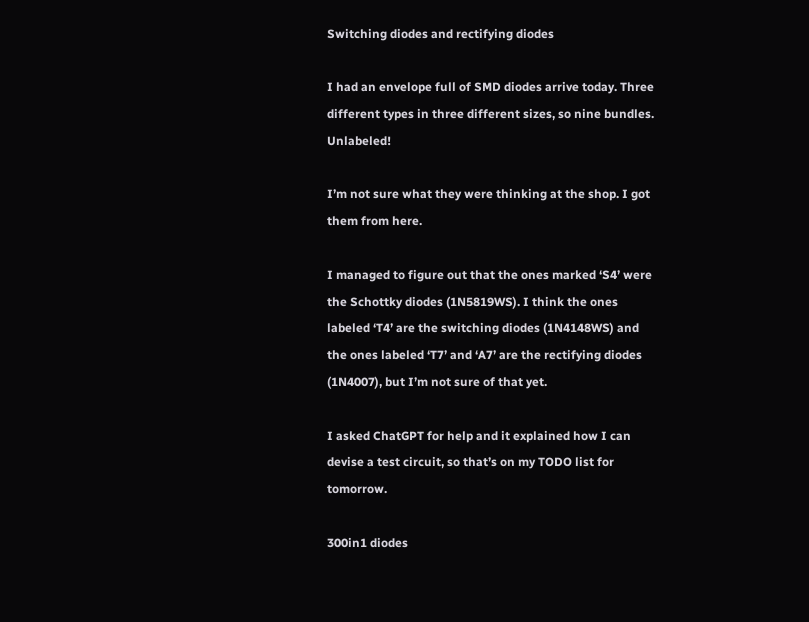Switching diodes and rectifying diodes

I had an envelope full of SMD diodes arrive today. Three different types in three different sizes, so nine bundles. Unlabeled!

I’m not sure what they were thinking at the shop. I got them from here.

I managed to figure out that the ones marked ‘S4’ were the Schottky diodes (1N5819WS). I think the ones labeled ‘T4’ are the switching diodes (1N4148WS) and the ones labeled ‘T7’ and ‘A7’ are the rectifying diodes (1N4007), but I’m not sure of that yet.

I asked ChatGPT for help and it explained how I can devise a test circuit, so that’s on my TODO list for tomorrow.

300in1 diodes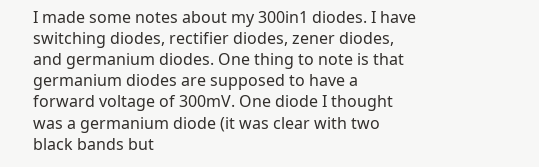I made some notes about my 300in1 diodes. I have switching diodes, rectifier diodes, zener diodes, and germanium diodes. One thing to note is that germanium diodes are supposed to have a forward voltage of 300mV. One diode I thought was a germanium diode (it was clear with two black bands but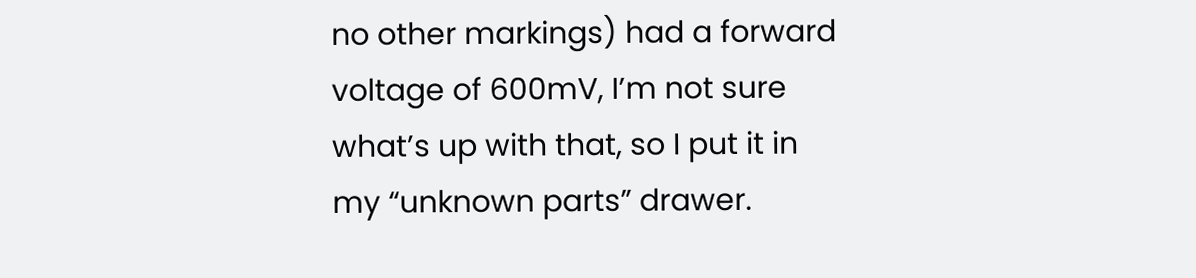no other markings) had a forward voltage of 600mV, I’m not sure what’s up with that, so I put it in my “unknown parts” drawer.